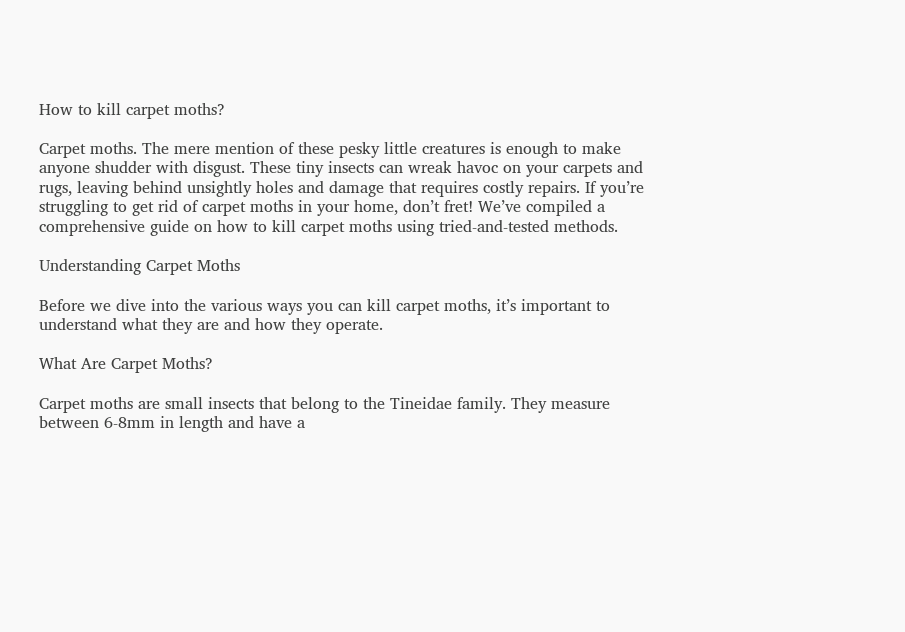How to kill carpet moths?

Carpet moths. The mere mention of these pesky little creatures is enough to make anyone shudder with disgust. These tiny insects can wreak havoc on your carpets and rugs, leaving behind unsightly holes and damage that requires costly repairs. If you’re struggling to get rid of carpet moths in your home, don’t fret! We’ve compiled a comprehensive guide on how to kill carpet moths using tried-and-tested methods.

Understanding Carpet Moths

Before we dive into the various ways you can kill carpet moths, it’s important to understand what they are and how they operate.

What Are Carpet Moths?

Carpet moths are small insects that belong to the Tineidae family. They measure between 6-8mm in length and have a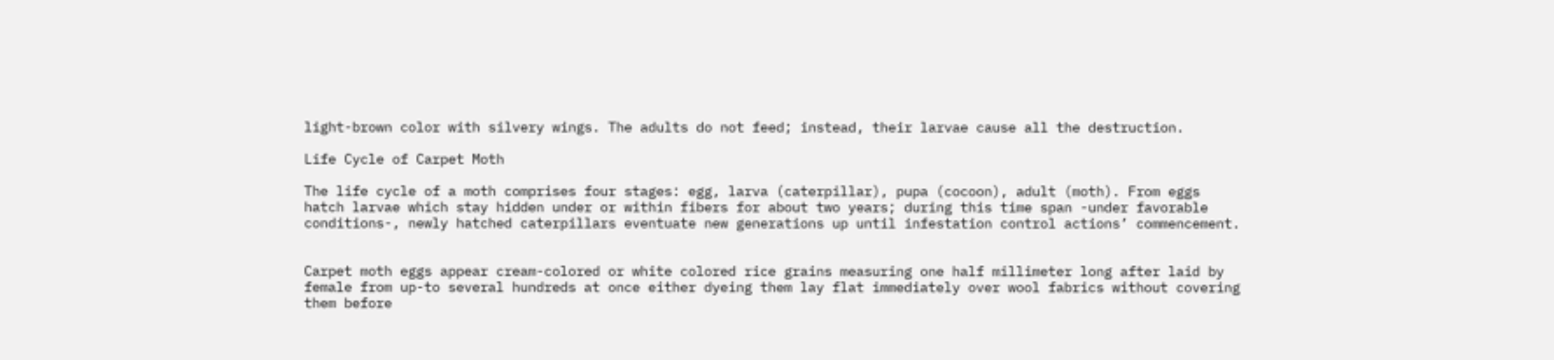light-brown color with silvery wings. The adults do not feed; instead, their larvae cause all the destruction.

Life Cycle of Carpet Moth

The life cycle of a moth comprises four stages: egg, larva (caterpillar), pupa (cocoon), adult (moth). From eggs hatch larvae which stay hidden under or within fibers for about two years; during this time span -under favorable conditions-, newly hatched caterpillars eventuate new generations up until infestation control actions’ commencement.


Carpet moth eggs appear cream-colored or white colored rice grains measuring one half millimeter long after laid by female from up-to several hundreds at once either dyeing them lay flat immediately over wool fabrics without covering them before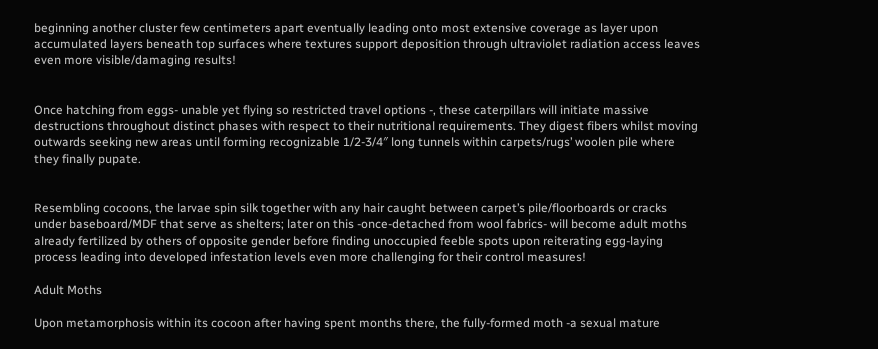beginning another cluster few centimeters apart eventually leading onto most extensive coverage as layer upon accumulated layers beneath top surfaces where textures support deposition through ultraviolet radiation access leaves even more visible/damaging results!


Once hatching from eggs- unable yet flying so restricted travel options -, these caterpillars will initiate massive destructions throughout distinct phases with respect to their nutritional requirements. They digest fibers whilst moving outwards seeking new areas until forming recognizable 1/2-3/4″ long tunnels within carpets/rugs’ woolen pile where they finally pupate.


Resembling cocoons, the larvae spin silk together with any hair caught between carpet’s pile/floorboards or cracks under baseboard/MDF that serve as shelters; later on this -once-detached from wool fabrics- will become adult moths already fertilized by others of opposite gender before finding unoccupied feeble spots upon reiterating egg-laying process leading into developed infestation levels even more challenging for their control measures!

Adult Moths

Upon metamorphosis within its cocoon after having spent months there, the fully-formed moth -a sexual mature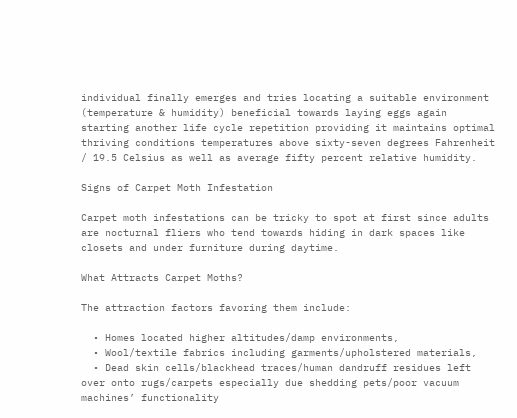individual finally emerges and tries locating a suitable environment (temperature & humidity) beneficial towards laying eggs again starting another life cycle repetition providing it maintains optimal thriving conditions temperatures above sixty-seven degrees Fahrenheit / 19.5 Celsius as well as average fifty percent relative humidity.

Signs of Carpet Moth Infestation

Carpet moth infestations can be tricky to spot at first since adults are nocturnal fliers who tend towards hiding in dark spaces like closets and under furniture during daytime.

What Attracts Carpet Moths?

The attraction factors favoring them include:

  • Homes located higher altitudes/damp environments,
  • Wool/textile fabrics including garments/upholstered materials,
  • Dead skin cells/blackhead traces/human dandruff residues left over onto rugs/carpets especially due shedding pets/poor vacuum machines’ functionality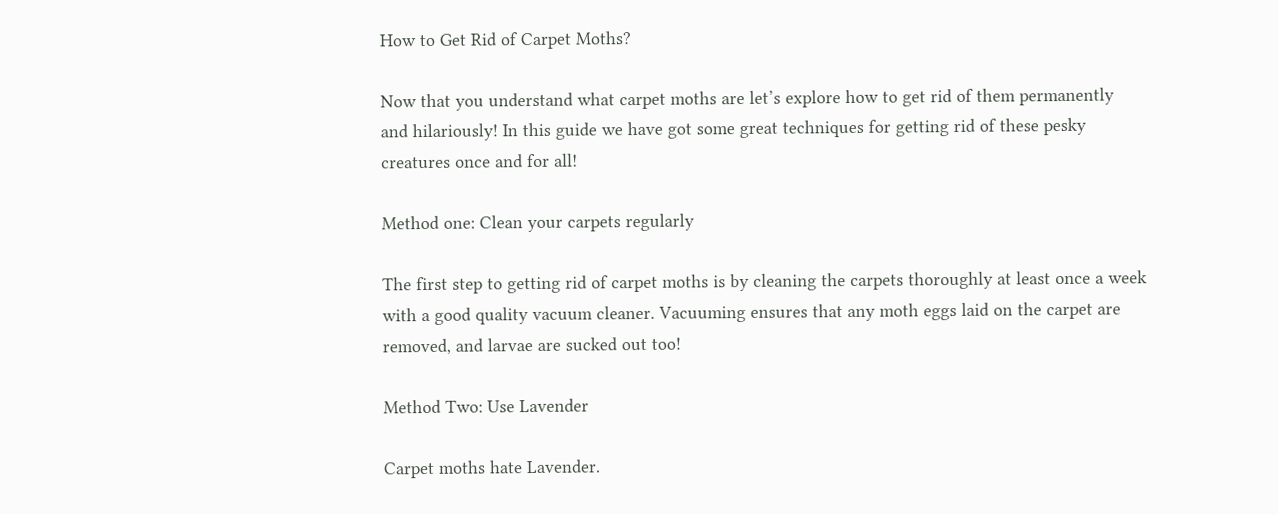How to Get Rid of Carpet Moths?

Now that you understand what carpet moths are let’s explore how to get rid of them permanently and hilariously! In this guide we have got some great techniques for getting rid of these pesky creatures once and for all!

Method one: Clean your carpets regularly

The first step to getting rid of carpet moths is by cleaning the carpets thoroughly at least once a week with a good quality vacuum cleaner. Vacuuming ensures that any moth eggs laid on the carpet are removed, and larvae are sucked out too!

Method Two: Use Lavender

Carpet moths hate Lavender.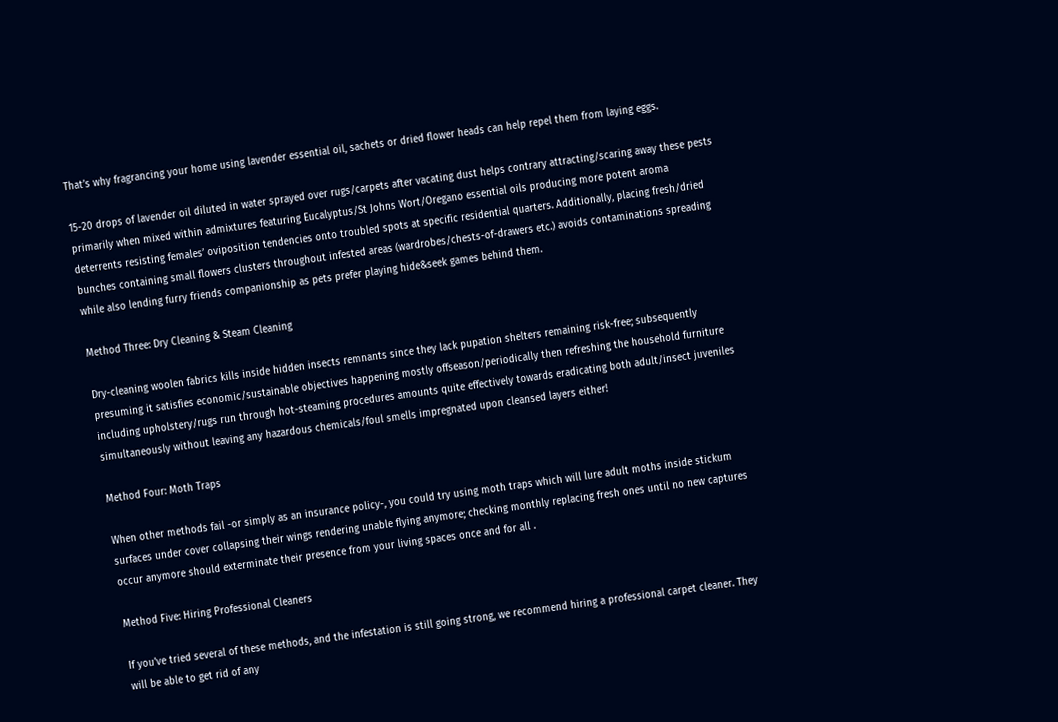That’s why fragrancing your home using lavender essential oil, sachets or dried flower heads can help repel them from laying eggs.

15-20 drops of lavender oil diluted in water sprayed over rugs/carpets after vacating dust helps contrary attracting/scaring away these pests primarily when mixed within admixtures featuring Eucalyptus/St Johns Wort/Oregano essential oils producing more potent aroma deterrents resisting females’ oviposition tendencies onto troubled spots at specific residential quarters. Additionally, placing fresh/dried bunches containing small flowers clusters throughout infested areas (wardrobes/chests-of-drawers etc.) avoids contaminations spreading while also lending furry friends companionship as pets prefer playing hide&seek games behind them.

Method Three: Dry Cleaning & Steam Cleaning

Dry-cleaning woolen fabrics kills inside hidden insects remnants since they lack pupation shelters remaining risk-free; subsequently presuming it satisfies economic/sustainable objectives happening mostly offseason/periodically then refreshing the household furniture including upholstery/rugs run through hot-steaming procedures amounts quite effectively towards eradicating both adult/insect juveniles simultaneously without leaving any hazardous chemicals/foul smells impregnated upon cleansed layers either!

Method Four: Moth Traps

When other methods fail -or simply as an insurance policy-, you could try using moth traps which will lure adult moths inside stickum surfaces under cover collapsing their wings rendering unable flying anymore; checking monthly replacing fresh ones until no new captures occur anymore should exterminate their presence from your living spaces once and for all .

Method Five: Hiring Professional Cleaners

If you’ve tried several of these methods, and the infestation is still going strong, we recommend hiring a professional carpet cleaner. They will be able to get rid of any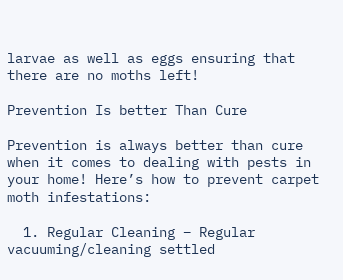larvae as well as eggs ensuring that there are no moths left!

Prevention Is better Than Cure

Prevention is always better than cure when it comes to dealing with pests in your home! Here’s how to prevent carpet moth infestations:

  1. Regular Cleaning – Regular vacuuming/cleaning settled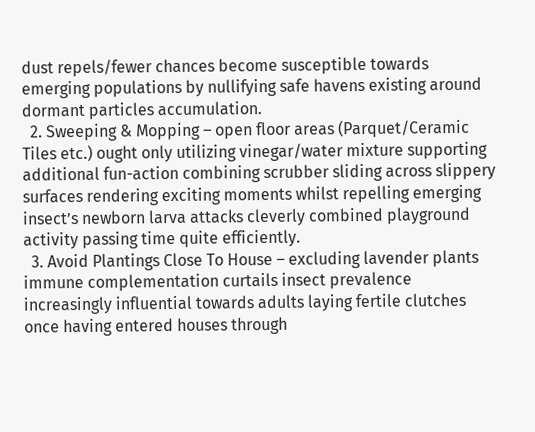dust repels/fewer chances become susceptible towards emerging populations by nullifying safe havens existing around dormant particles accumulation.
  2. Sweeping & Mopping – open floor areas (Parquet/Ceramic Tiles etc.) ought only utilizing vinegar/water mixture supporting additional fun-action combining scrubber sliding across slippery surfaces rendering exciting moments whilst repelling emerging insect’s newborn larva attacks cleverly combined playground activity passing time quite efficiently.
  3. Avoid Plantings Close To House – excluding lavender plants immune complementation curtails insect prevalence increasingly influential towards adults laying fertile clutches once having entered houses through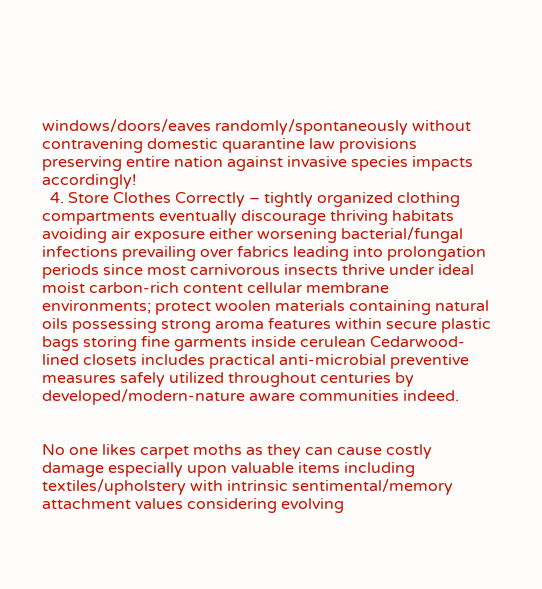windows/doors/eaves randomly/spontaneously without contravening domestic quarantine law provisions preserving entire nation against invasive species impacts accordingly!
  4. Store Clothes Correctly – tightly organized clothing compartments eventually discourage thriving habitats avoiding air exposure either worsening bacterial/fungal infections prevailing over fabrics leading into prolongation periods since most carnivorous insects thrive under ideal moist carbon-rich content cellular membrane environments; protect woolen materials containing natural oils possessing strong aroma features within secure plastic bags storing fine garments inside cerulean Cedarwood-lined closets includes practical anti-microbial preventive measures safely utilized throughout centuries by developed/modern-nature aware communities indeed.


No one likes carpet moths as they can cause costly damage especially upon valuable items including textiles/upholstery with intrinsic sentimental/memory attachment values considering evolving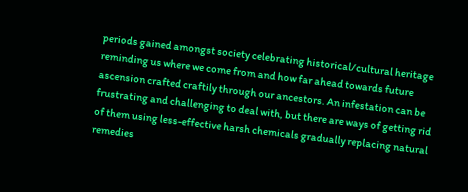periods gained amongst society celebrating historical/cultural heritage reminding us where we come from and how far ahead towards future ascension crafted craftily through our ancestors. An infestation can be frustrating and challenging to deal with, but there are ways of getting rid of them using less-effective harsh chemicals gradually replacing natural remedies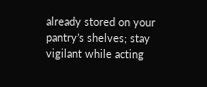already stored on your pantry’s shelves; stay vigilant while acting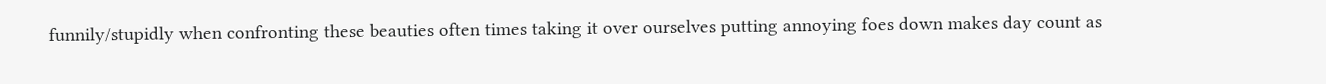funnily/stupidly when confronting these beauties often times taking it over ourselves putting annoying foes down makes day count as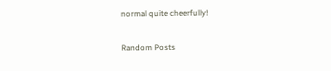normal quite cheerfully!

Random Posts